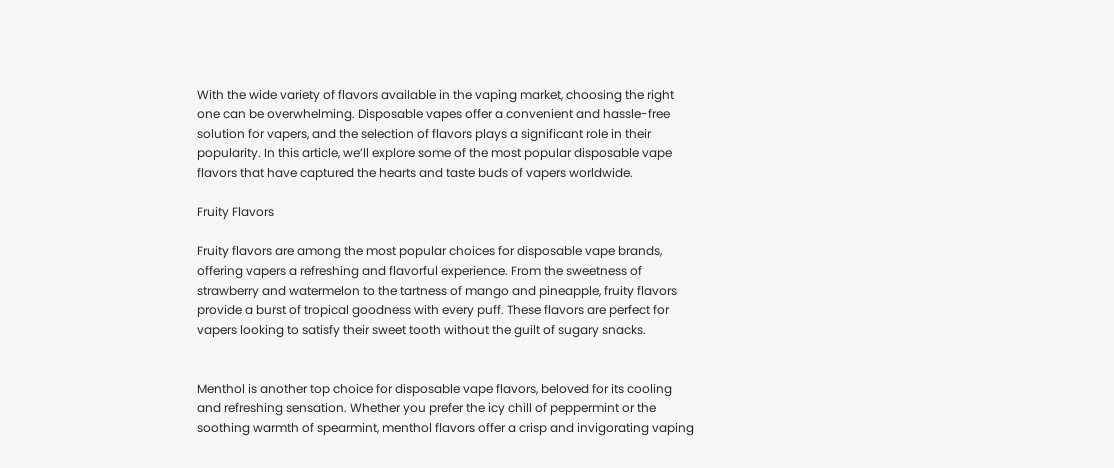With the wide variety of flavors available in the vaping market, choosing the right one can be overwhelming. Disposable vapes offer a convenient and hassle-free solution for vapers, and the selection of flavors plays a significant role in their popularity. In this article, we’ll explore some of the most popular disposable vape flavors that have captured the hearts and taste buds of vapers worldwide.

Fruity Flavors

Fruity flavors are among the most popular choices for disposable vape brands, offering vapers a refreshing and flavorful experience. From the sweetness of strawberry and watermelon to the tartness of mango and pineapple, fruity flavors provide a burst of tropical goodness with every puff. These flavors are perfect for vapers looking to satisfy their sweet tooth without the guilt of sugary snacks.


Menthol is another top choice for disposable vape flavors, beloved for its cooling and refreshing sensation. Whether you prefer the icy chill of peppermint or the soothing warmth of spearmint, menthol flavors offer a crisp and invigorating vaping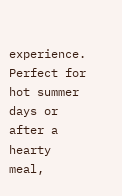experience. Perfect for hot summer days or after a hearty meal,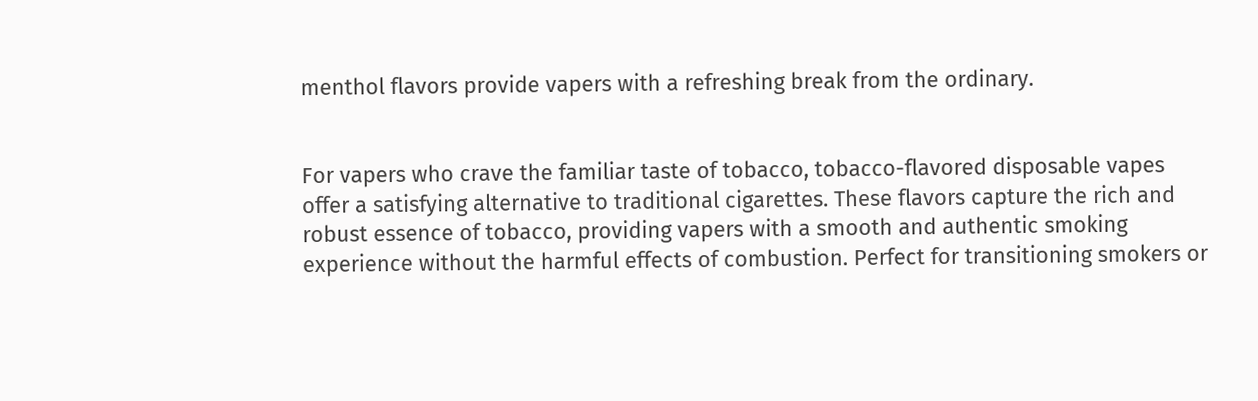menthol flavors provide vapers with a refreshing break from the ordinary.


For vapers who crave the familiar taste of tobacco, tobacco-flavored disposable vapes offer a satisfying alternative to traditional cigarettes. These flavors capture the rich and robust essence of tobacco, providing vapers with a smooth and authentic smoking experience without the harmful effects of combustion. Perfect for transitioning smokers or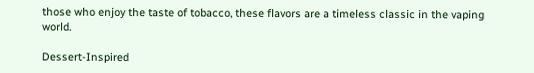those who enjoy the taste of tobacco, these flavors are a timeless classic in the vaping world.

Dessert-Inspired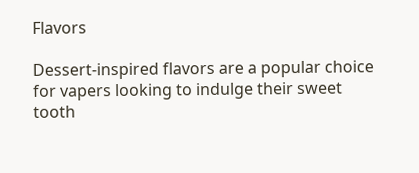Flavors

Dessert-inspired flavors are a popular choice for vapers looking to indulge their sweet tooth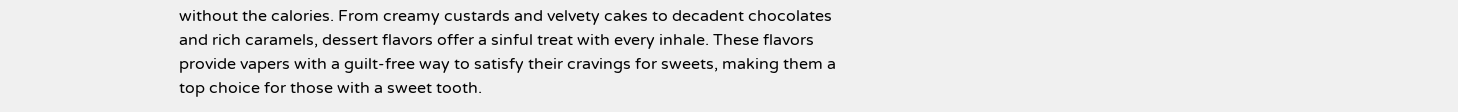without the calories. From creamy custards and velvety cakes to decadent chocolates and rich caramels, dessert flavors offer a sinful treat with every inhale. These flavors provide vapers with a guilt-free way to satisfy their cravings for sweets, making them a top choice for those with a sweet tooth.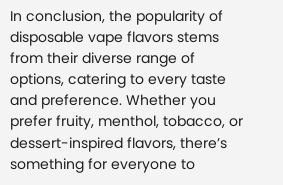In conclusion, the popularity of disposable vape flavors stems from their diverse range of options, catering to every taste and preference. Whether you prefer fruity, menthol, tobacco, or dessert-inspired flavors, there’s something for everyone to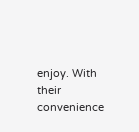enjoy. With their convenience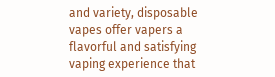and variety, disposable vapes offer vapers a flavorful and satisfying vaping experience that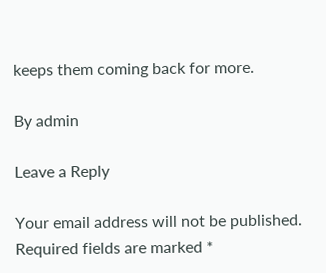keeps them coming back for more.

By admin

Leave a Reply

Your email address will not be published. Required fields are marked *